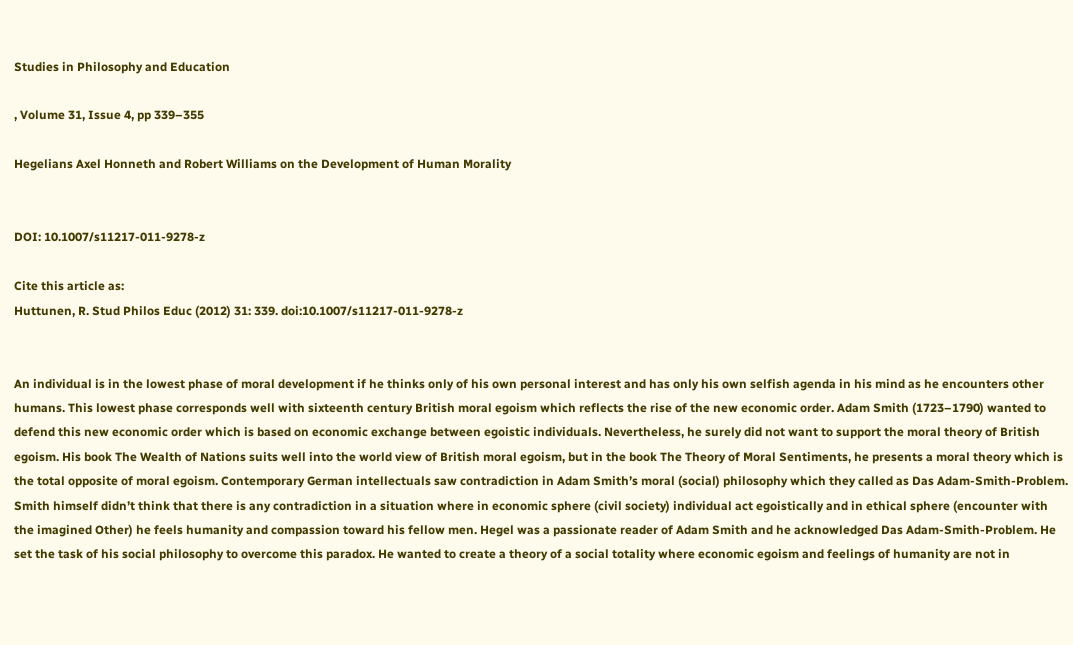Studies in Philosophy and Education

, Volume 31, Issue 4, pp 339–355

Hegelians Axel Honneth and Robert Williams on the Development of Human Morality


DOI: 10.1007/s11217-011-9278-z

Cite this article as:
Huttunen, R. Stud Philos Educ (2012) 31: 339. doi:10.1007/s11217-011-9278-z


An individual is in the lowest phase of moral development if he thinks only of his own personal interest and has only his own selfish agenda in his mind as he encounters other humans. This lowest phase corresponds well with sixteenth century British moral egoism which reflects the rise of the new economic order. Adam Smith (1723–1790) wanted to defend this new economic order which is based on economic exchange between egoistic individuals. Nevertheless, he surely did not want to support the moral theory of British egoism. His book The Wealth of Nations suits well into the world view of British moral egoism, but in the book The Theory of Moral Sentiments, he presents a moral theory which is the total opposite of moral egoism. Contemporary German intellectuals saw contradiction in Adam Smith’s moral (social) philosophy which they called as Das Adam-Smith-Problem. Smith himself didn’t think that there is any contradiction in a situation where in economic sphere (civil society) individual act egoistically and in ethical sphere (encounter with the imagined Other) he feels humanity and compassion toward his fellow men. Hegel was a passionate reader of Adam Smith and he acknowledged Das Adam-Smith-Problem. He set the task of his social philosophy to overcome this paradox. He wanted to create a theory of a social totality where economic egoism and feelings of humanity are not in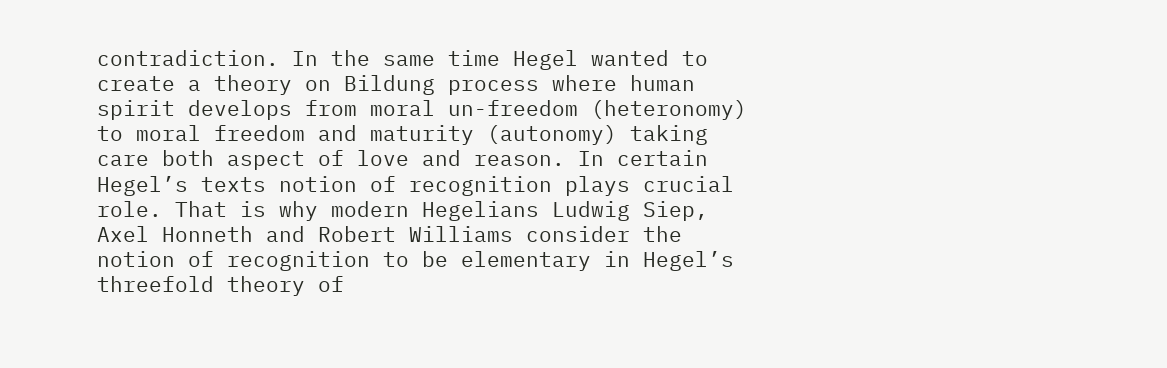contradiction. In the same time Hegel wanted to create a theory on Bildung process where human spirit develops from moral un-freedom (heteronomy) to moral freedom and maturity (autonomy) taking care both aspect of love and reason. In certain Hegel’s texts notion of recognition plays crucial role. That is why modern Hegelians Ludwig Siep, Axel Honneth and Robert Williams consider the notion of recognition to be elementary in Hegel’s threefold theory of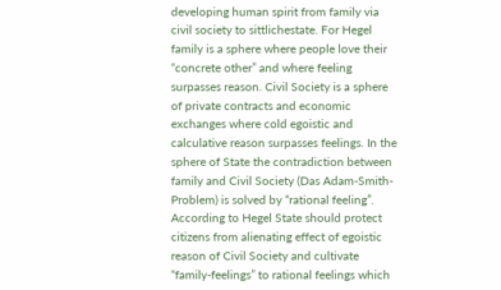developing human spirit from family via civil society to sittlichestate. For Hegel family is a sphere where people love their “concrete other” and where feeling surpasses reason. Civil Society is a sphere of private contracts and economic exchanges where cold egoistic and calculative reason surpasses feelings. In the sphere of State the contradiction between family and Civil Society (Das Adam-Smith-Problem) is solved by “rational feeling”. According to Hegel State should protect citizens from alienating effect of egoistic reason of Civil Society and cultivate “family-feelings” to rational feelings which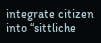integrate citizen into “sittliche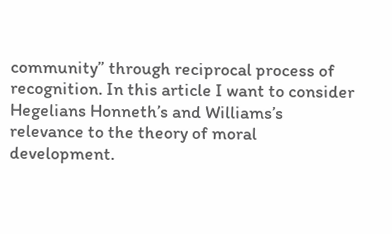community” through reciprocal process of recognition. In this article I want to consider Hegelians Honneth’s and Williams’s relevance to the theory of moral development.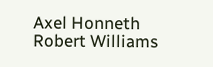Axel Honneth Robert Williams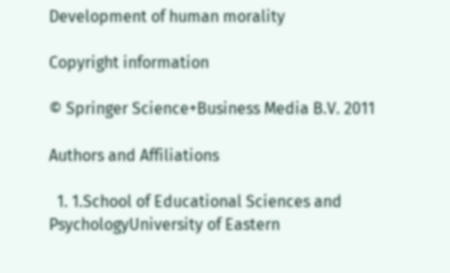Development of human morality

Copyright information

© Springer Science+Business Media B.V. 2011

Authors and Affiliations

  1. 1.School of Educational Sciences and PsychologyUniversity of Eastern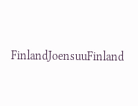FinlandJoensuuFinland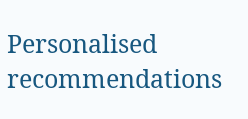Personalised recommendations